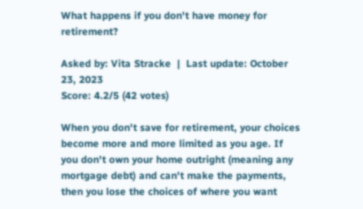What happens if you don't have money for retirement?

Asked by: Vita Stracke  |  Last update: October 23, 2023
Score: 4.2/5 (42 votes)

When you don't save for retirement, your choices become more and more limited as you age. If you don't own your home outright (meaning any mortgage debt) and can't make the payments, then you lose the choices of where you want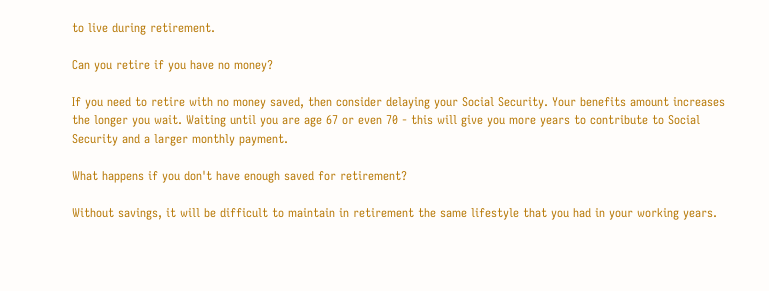to live during retirement.

Can you retire if you have no money?

If you need to retire with no money saved, then consider delaying your Social Security. Your benefits amount increases the longer you wait. Waiting until you are age 67 or even 70 - this will give you more years to contribute to Social Security and a larger monthly payment.

What happens if you don't have enough saved for retirement?

Without savings, it will be difficult to maintain in retirement the same lifestyle that you had in your working years.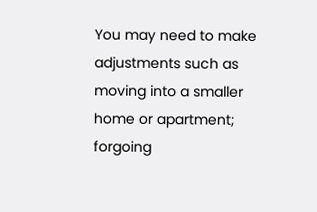You may need to make adjustments such as moving into a smaller home or apartment; forgoing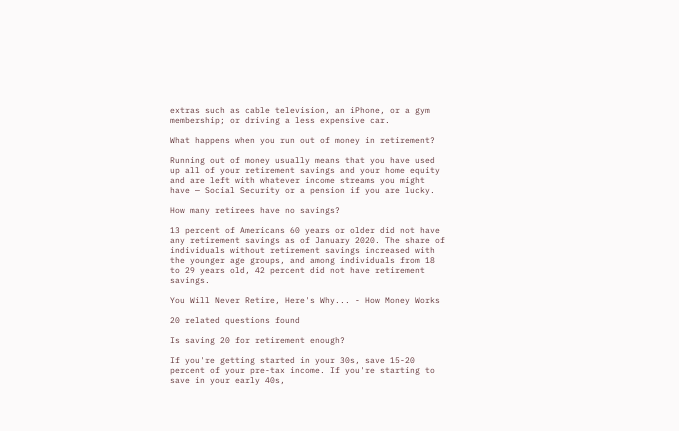extras such as cable television, an iPhone, or a gym membership; or driving a less expensive car.

What happens when you run out of money in retirement?

Running out of money usually means that you have used up all of your retirement savings and your home equity and are left with whatever income streams you might have — Social Security or a pension if you are lucky.

How many retirees have no savings?

13 percent of Americans 60 years or older did not have any retirement savings as of January 2020. The share of individuals without retirement savings increased with the younger age groups, and among individuals from 18 to 29 years old, 42 percent did not have retirement savings.

You Will Never Retire, Here's Why... - How Money Works

20 related questions found

Is saving 20 for retirement enough?

If you're getting started in your 30s, save 15-20 percent of your pre-tax income. If you're starting to save in your early 40s,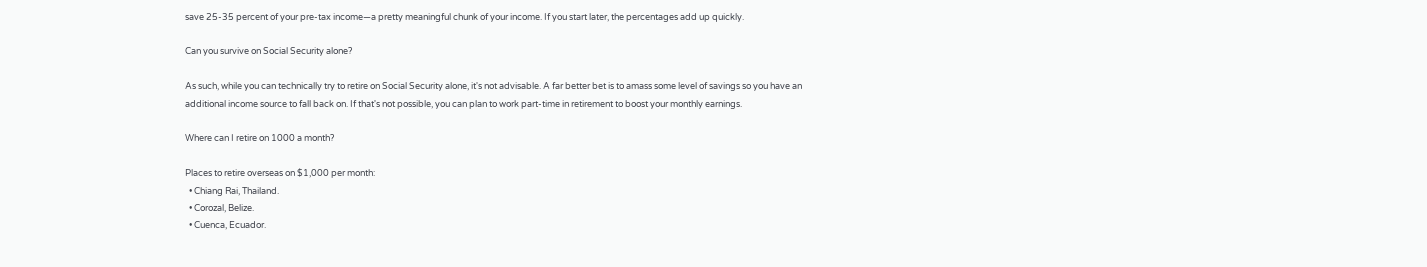save 25-35 percent of your pre-tax income—a pretty meaningful chunk of your income. If you start later, the percentages add up quickly.

Can you survive on Social Security alone?

As such, while you can technically try to retire on Social Security alone, it's not advisable. A far better bet is to amass some level of savings so you have an additional income source to fall back on. If that's not possible, you can plan to work part-time in retirement to boost your monthly earnings.

Where can I retire on 1000 a month?

Places to retire overseas on $1,000 per month:
  • Chiang Rai, Thailand.
  • Corozal, Belize.
  • Cuenca, Ecuador.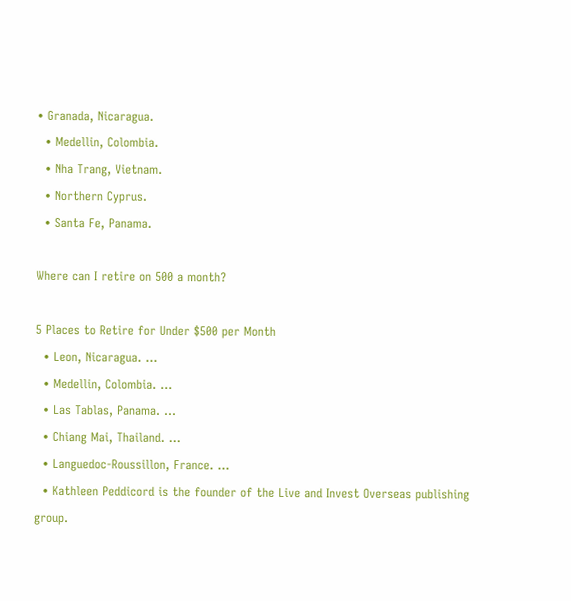• Granada, Nicaragua.
  • Medellin, Colombia.
  • Nha Trang, Vietnam.
  • Northern Cyprus.
  • Santa Fe, Panama.

Where can I retire on 500 a month?

5 Places to Retire for Under $500 per Month
  • Leon, Nicaragua. ...
  • Medellin, Colombia. ...
  • Las Tablas, Panama. ...
  • Chiang Mai, Thailand. ...
  • Languedoc-Roussillon, France. ...
  • Kathleen Peddicord is the founder of the Live and Invest Overseas publishing group.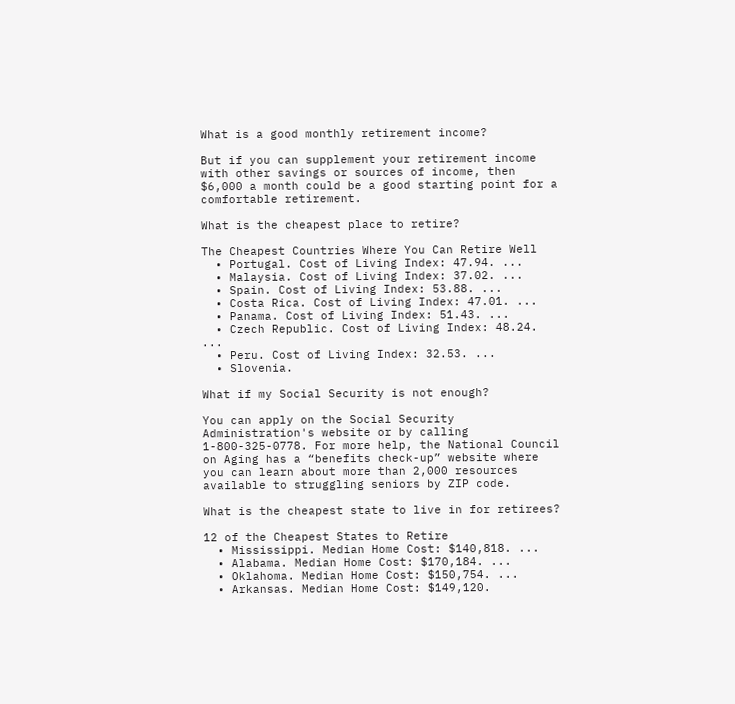What is a good monthly retirement income?

But if you can supplement your retirement income with other savings or sources of income, then $6,000 a month could be a good starting point for a comfortable retirement.

What is the cheapest place to retire?

The Cheapest Countries Where You Can Retire Well
  • Portugal. Cost of Living Index: 47.94. ...
  • Malaysia. Cost of Living Index: 37.02. ...
  • Spain. Cost of Living Index: 53.88. ...
  • Costa Rica. Cost of Living Index: 47.01. ...
  • Panama. Cost of Living Index: 51.43. ...
  • Czech Republic. Cost of Living Index: 48.24. ...
  • Peru. Cost of Living Index: 32.53. ...
  • Slovenia.

What if my Social Security is not enough?

You can apply on the Social Security Administration's website or by calling 1-800-325-0778. For more help, the National Council on Aging has a “benefits check-up” website where you can learn about more than 2,000 resources available to struggling seniors by ZIP code.

What is the cheapest state to live in for retirees?

12 of the Cheapest States to Retire
  • Mississippi. Median Home Cost: $140,818. ...
  • Alabama. Median Home Cost: $170,184. ...
  • Oklahoma. Median Home Cost: $150,754. ...
  • Arkansas. Median Home Cost: $149,120.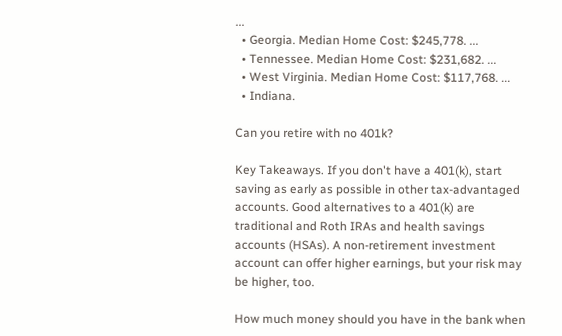...
  • Georgia. Median Home Cost: $245,778. ...
  • Tennessee. Median Home Cost: $231,682. ...
  • West Virginia. Median Home Cost: $117,768. ...
  • Indiana.

Can you retire with no 401k?

Key Takeaways. If you don't have a 401(k), start saving as early as possible in other tax-advantaged accounts. Good alternatives to a 401(k) are traditional and Roth IRAs and health savings accounts (HSAs). A non-retirement investment account can offer higher earnings, but your risk may be higher, too.

How much money should you have in the bank when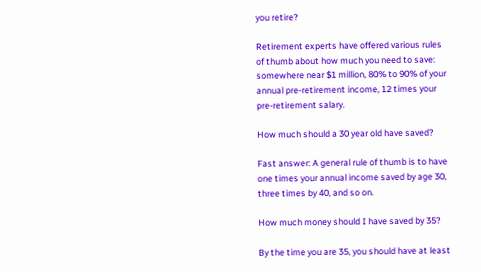you retire?

Retirement experts have offered various rules of thumb about how much you need to save: somewhere near $1 million, 80% to 90% of your annual pre-retirement income, 12 times your pre-retirement salary.

How much should a 30 year old have saved?

Fast answer: A general rule of thumb is to have one times your annual income saved by age 30, three times by 40, and so on.

How much money should I have saved by 35?

By the time you are 35, you should have at least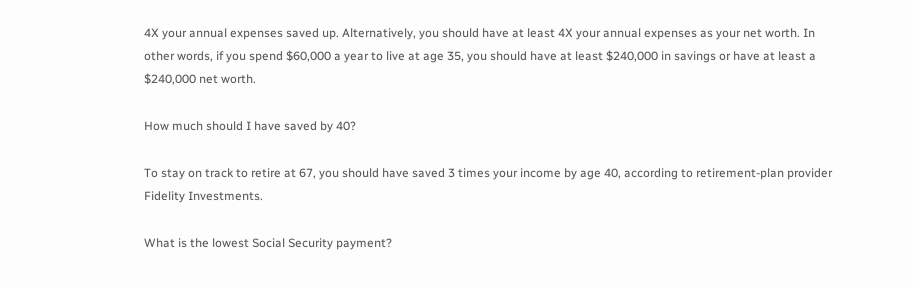4X your annual expenses saved up. Alternatively, you should have at least 4X your annual expenses as your net worth. In other words, if you spend $60,000 a year to live at age 35, you should have at least $240,000 in savings or have at least a $240,000 net worth.

How much should I have saved by 40?

To stay on track to retire at 67, you should have saved 3 times your income by age 40, according to retirement-plan provider Fidelity Investments.

What is the lowest Social Security payment?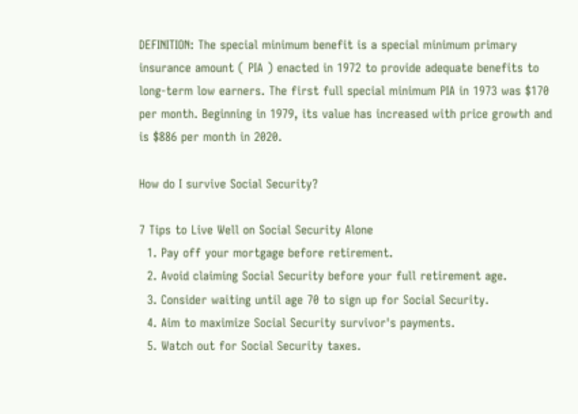DEFINITION: The special minimum benefit is a special minimum primary insurance amount ( PIA ) enacted in 1972 to provide adequate benefits to long-term low earners. The first full special minimum PIA in 1973 was $170 per month. Beginning in 1979, its value has increased with price growth and is $886 per month in 2020.

How do I survive Social Security?

7 Tips to Live Well on Social Security Alone
  1. Pay off your mortgage before retirement.
  2. Avoid claiming Social Security before your full retirement age.
  3. Consider waiting until age 70 to sign up for Social Security.
  4. Aim to maximize Social Security survivor's payments.
  5. Watch out for Social Security taxes.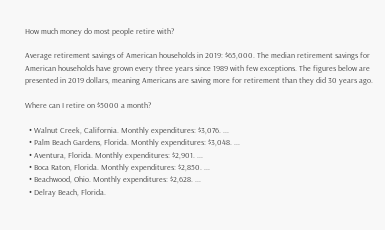How much money do most people retire with?

Average retirement savings of American households in 2019: $65,000. The median retirement savings for American households have grown every three years since 1989 with few exceptions. The figures below are presented in 2019 dollars, meaning Americans are saving more for retirement than they did 30 years ago.

Where can I retire on $5000 a month?

  • Walnut Creek, California. Monthly expenditures: $3,076. ...
  • Palm Beach Gardens, Florida. Monthly expenditures: $3,048. ...
  • Aventura, Florida. Monthly expenditures: $2,901. ...
  • Boca Raton, Florida. Monthly expenditures: $2,850. ...
  • Beachwood, Ohio. Monthly expenditures: $2,628. ...
  • Delray Beach, Florida.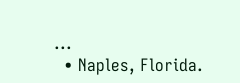...
  • Naples, Florida.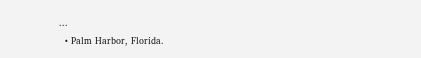...
  • Palm Harbor, Florida.